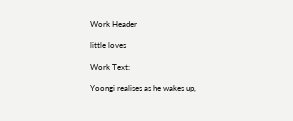Work Header

little loves

Work Text:

Yoongi realises as he wakes up,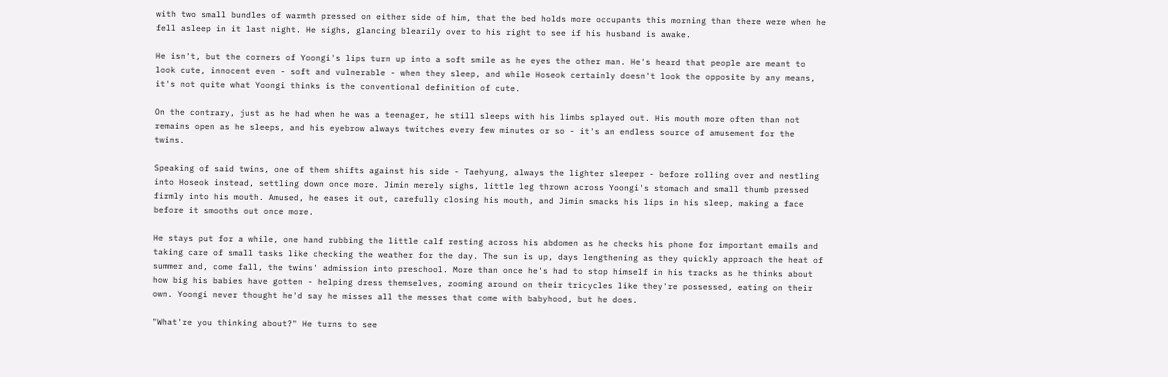with two small bundles of warmth pressed on either side of him, that the bed holds more occupants this morning than there were when he fell asleep in it last night. He sighs, glancing blearily over to his right to see if his husband is awake.

He isn't, but the corners of Yoongi's lips turn up into a soft smile as he eyes the other man. He's heard that people are meant to look cute, innocent even - soft and vulnerable - when they sleep, and while Hoseok certainly doesn't look the opposite by any means, it's not quite what Yoongi thinks is the conventional definition of cute.

On the contrary, just as he had when he was a teenager, he still sleeps with his limbs splayed out. His mouth more often than not remains open as he sleeps, and his eyebrow always twitches every few minutes or so - it's an endless source of amusement for the twins.

Speaking of said twins, one of them shifts against his side - Taehyung, always the lighter sleeper - before rolling over and nestling into Hoseok instead, settling down once more. Jimin merely sighs, little leg thrown across Yoongi's stomach and small thumb pressed firmly into his mouth. Amused, he eases it out, carefully closing his mouth, and Jimin smacks his lips in his sleep, making a face before it smooths out once more.

He stays put for a while, one hand rubbing the little calf resting across his abdomen as he checks his phone for important emails and taking care of small tasks like checking the weather for the day. The sun is up, days lengthening as they quickly approach the heat of summer and, come fall, the twins' admission into preschool. More than once he's had to stop himself in his tracks as he thinks about how big his babies have gotten - helping dress themselves, zooming around on their tricycles like they're possessed, eating on their own. Yoongi never thought he'd say he misses all the messes that come with babyhood, but he does.

"What're you thinking about?" He turns to see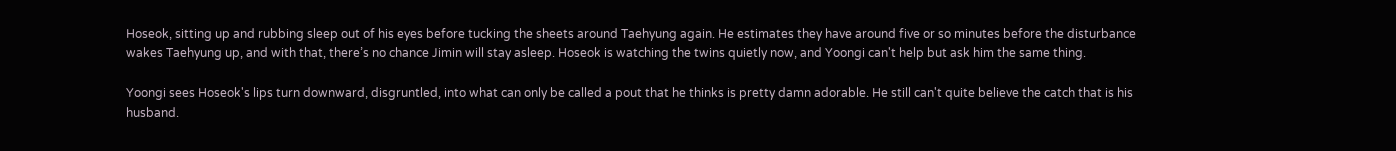Hoseok, sitting up and rubbing sleep out of his eyes before tucking the sheets around Taehyung again. He estimates they have around five or so minutes before the disturbance wakes Taehyung up, and with that, there’s no chance Jimin will stay asleep. Hoseok is watching the twins quietly now, and Yoongi can't help but ask him the same thing.

Yoongi sees Hoseok's lips turn downward, disgruntled, into what can only be called a pout that he thinks is pretty damn adorable. He still can't quite believe the catch that is his husband.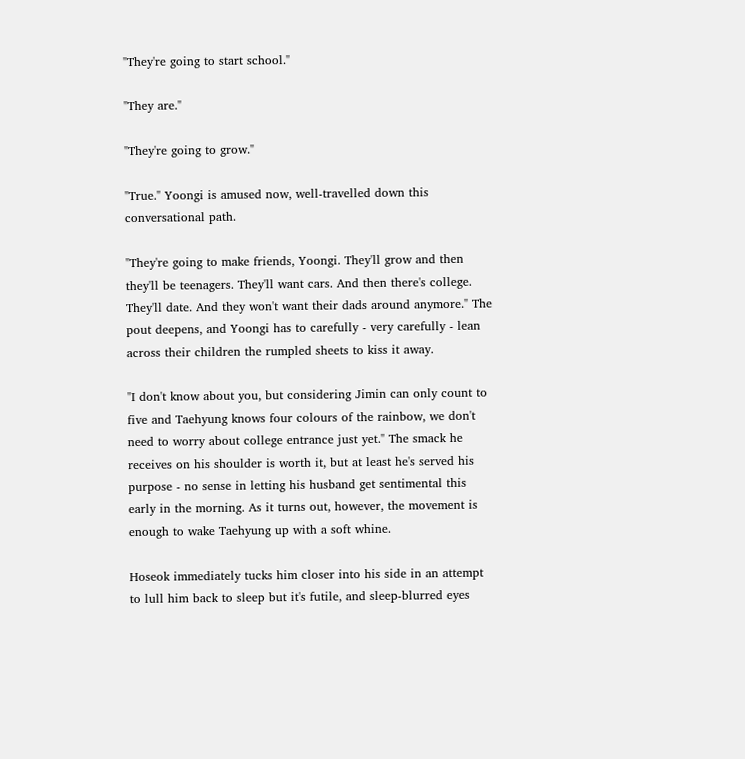"They're going to start school."

"They are."

"They're going to grow."

"True." Yoongi is amused now, well-travelled down this conversational path.

"They're going to make friends, Yoongi. They'll grow and then they'll be teenagers. They'll want cars. And then there's college. They'll date. And they won't want their dads around anymore." The pout deepens, and Yoongi has to carefully - very carefully - lean across their children the rumpled sheets to kiss it away.

"I don't know about you, but considering Jimin can only count to five and Taehyung knows four colours of the rainbow, we don't need to worry about college entrance just yet." The smack he receives on his shoulder is worth it, but at least he's served his purpose - no sense in letting his husband get sentimental this early in the morning. As it turns out, however, the movement is enough to wake Taehyung up with a soft whine.

Hoseok immediately tucks him closer into his side in an attempt to lull him back to sleep but it's futile, and sleep-blurred eyes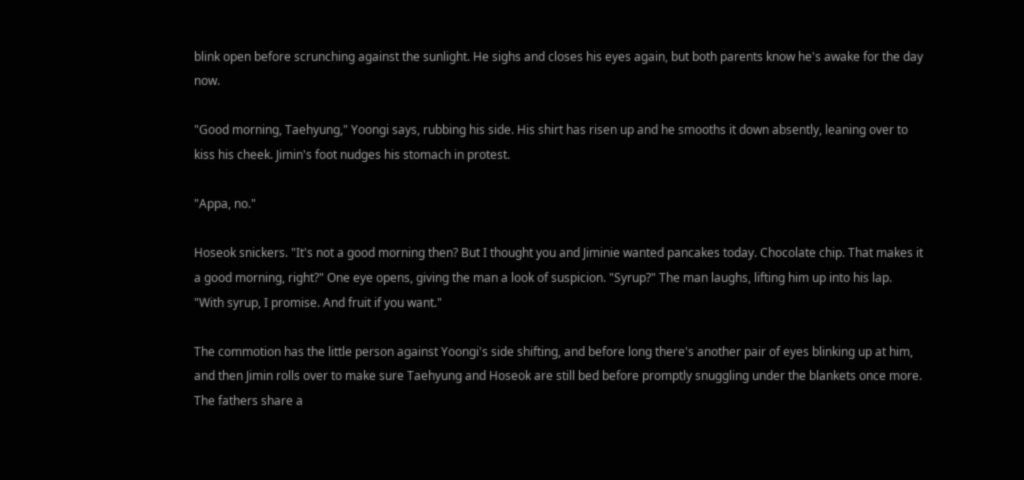blink open before scrunching against the sunlight. He sighs and closes his eyes again, but both parents know he's awake for the day now.

"Good morning, Taehyung," Yoongi says, rubbing his side. His shirt has risen up and he smooths it down absently, leaning over to kiss his cheek. Jimin's foot nudges his stomach in protest.

"Appa, no."

Hoseok snickers. "It's not a good morning then? But I thought you and Jiminie wanted pancakes today. Chocolate chip. That makes it a good morning, right?" One eye opens, giving the man a look of suspicion. "Syrup?" The man laughs, lifting him up into his lap. "With syrup, I promise. And fruit if you want."

The commotion has the little person against Yoongi's side shifting, and before long there's another pair of eyes blinking up at him, and then Jimin rolls over to make sure Taehyung and Hoseok are still bed before promptly snuggling under the blankets once more. The fathers share a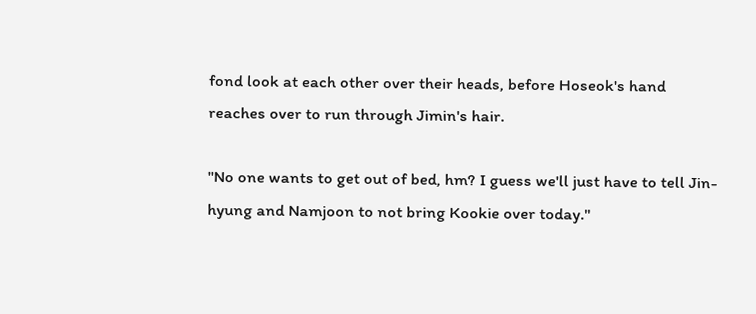fond look at each other over their heads, before Hoseok's hand reaches over to run through Jimin's hair.

"No one wants to get out of bed, hm? I guess we'll just have to tell Jin-hyung and Namjoon to not bring Kookie over today."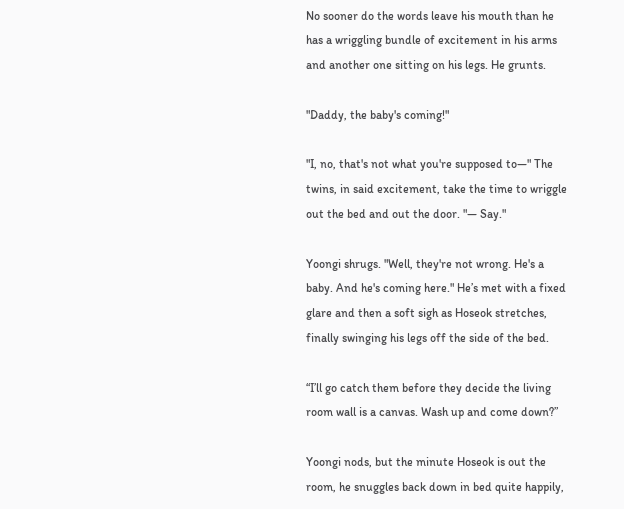No sooner do the words leave his mouth than he has a wriggling bundle of excitement in his arms and another one sitting on his legs. He grunts.

"Daddy, the baby's coming!"

"I, no, that's not what you're supposed to—" The twins, in said excitement, take the time to wriggle out the bed and out the door. "— Say."

Yoongi shrugs. "Well, they're not wrong. He's a baby. And he's coming here." He’s met with a fixed glare and then a soft sigh as Hoseok stretches, finally swinging his legs off the side of the bed.

“I’ll go catch them before they decide the living room wall is a canvas. Wash up and come down?”

Yoongi nods, but the minute Hoseok is out the room, he snuggles back down in bed quite happily,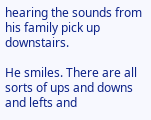hearing the sounds from his family pick up downstairs.

He smiles. There are all sorts of ups and downs and lefts and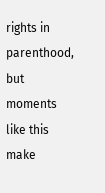rights in parenthood, but moments like this make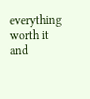everything worth it and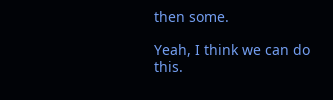then some.

Yeah, I think we can do this.